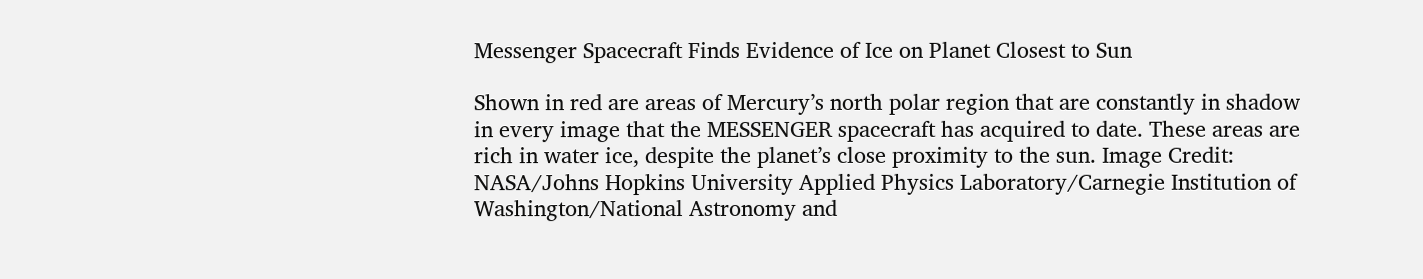Messenger Spacecraft Finds Evidence of Ice on Planet Closest to Sun

Shown in red are areas of Mercury’s north polar region that are constantly in shadow in every image that the MESSENGER spacecraft has acquired to date. These areas are rich in water ice, despite the planet’s close proximity to the sun. Image Credit: NASA/Johns Hopkins University Applied Physics Laboratory/Carnegie Institution of Washington/National Astronomy and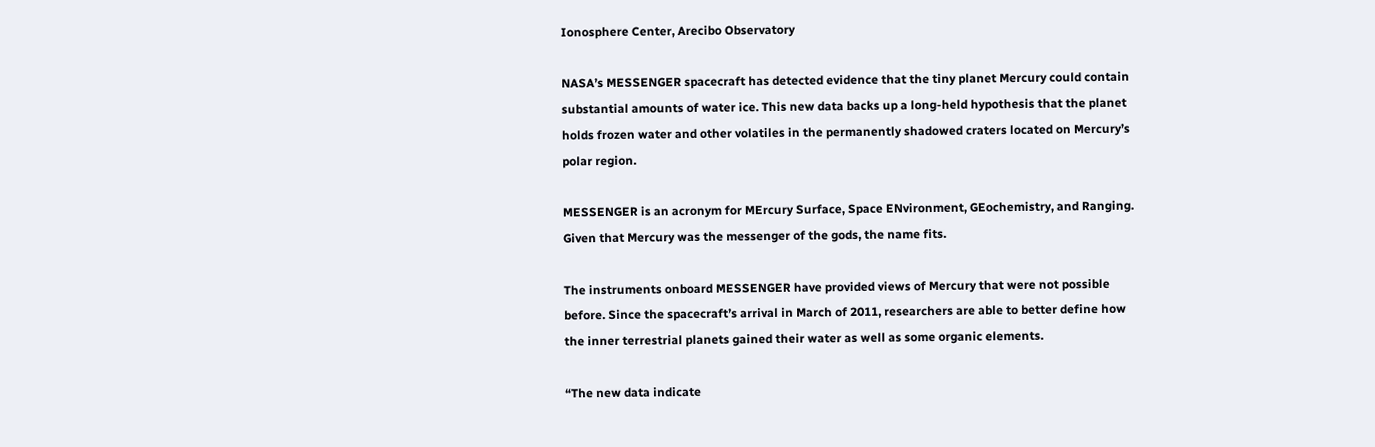Ionosphere Center, Arecibo Observatory

NASA’s MESSENGER spacecraft has detected evidence that the tiny planet Mercury could contain substantial amounts of water ice. This new data backs up a long-held hypothesis that the planet holds frozen water and other volatiles in the permanently shadowed craters located on Mercury’s polar region.

MESSENGER is an acronym for MErcury Surface, Space ENvironment, GEochemistry, and Ranging. Given that Mercury was the messenger of the gods, the name fits.

The instruments onboard MESSENGER have provided views of Mercury that were not possible before. Since the spacecraft’s arrival in March of 2011, researchers are able to better define how the inner terrestrial planets gained their water as well as some organic elements.

“The new data indicate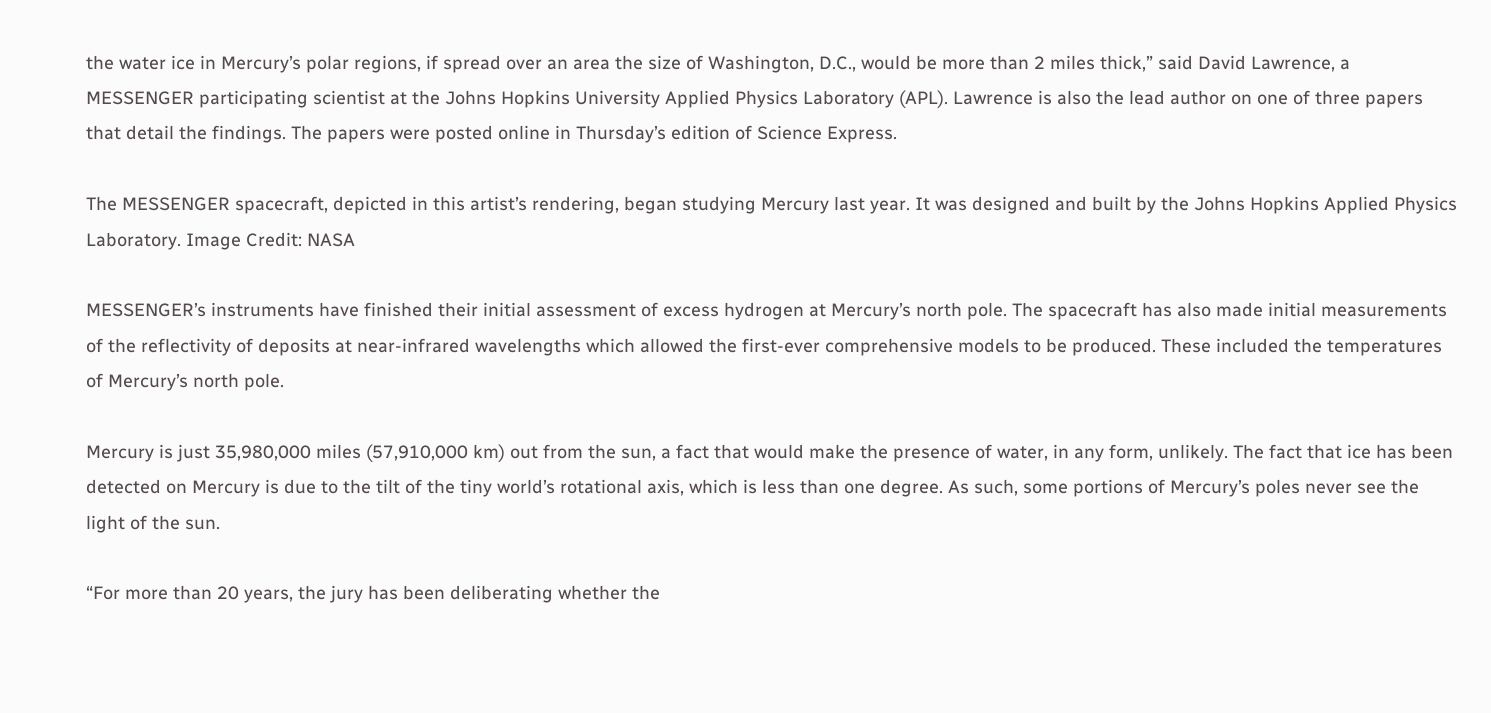the water ice in Mercury’s polar regions, if spread over an area the size of Washington, D.C., would be more than 2 miles thick,” said David Lawrence, a MESSENGER participating scientist at the Johns Hopkins University Applied Physics Laboratory (APL). Lawrence is also the lead author on one of three papers that detail the findings. The papers were posted online in Thursday’s edition of Science Express.

The MESSENGER spacecraft, depicted in this artist’s rendering, began studying Mercury last year. It was designed and built by the Johns Hopkins Applied Physics Laboratory. Image Credit: NASA

MESSENGER’s instruments have finished their initial assessment of excess hydrogen at Mercury’s north pole. The spacecraft has also made initial measurements of the reflectivity of deposits at near-infrared wavelengths which allowed the first-ever comprehensive models to be produced. These included the temperatures of Mercury’s north pole.

Mercury is just 35,980,000 miles (57,910,000 km) out from the sun, a fact that would make the presence of water, in any form, unlikely. The fact that ice has been detected on Mercury is due to the tilt of the tiny world’s rotational axis, which is less than one degree. As such, some portions of Mercury’s poles never see the light of the sun.

“For more than 20 years, the jury has been deliberating whether the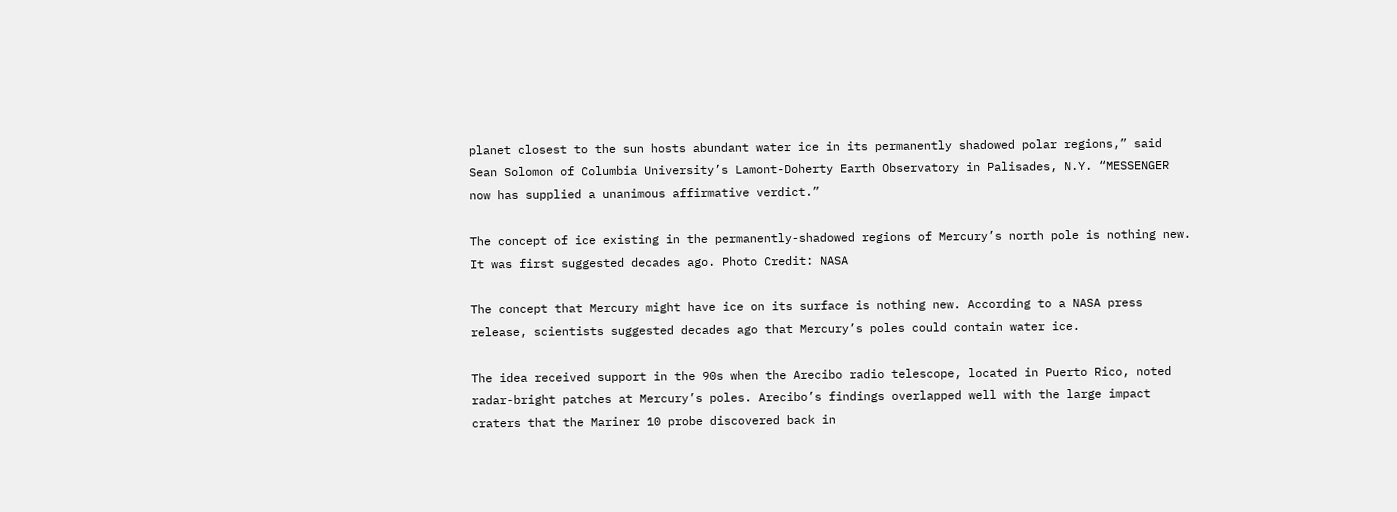planet closest to the sun hosts abundant water ice in its permanently shadowed polar regions,” said Sean Solomon of Columbia University’s Lamont-Doherty Earth Observatory in Palisades, N.Y. “MESSENGER now has supplied a unanimous affirmative verdict.”

The concept of ice existing in the permanently-shadowed regions of Mercury’s north pole is nothing new. It was first suggested decades ago. Photo Credit: NASA

The concept that Mercury might have ice on its surface is nothing new. According to a NASA press release, scientists suggested decades ago that Mercury’s poles could contain water ice.

The idea received support in the 90s when the Arecibo radio telescope, located in Puerto Rico, noted radar-bright patches at Mercury’s poles. Arecibo’s findings overlapped well with the large impact craters that the Mariner 10 probe discovered back in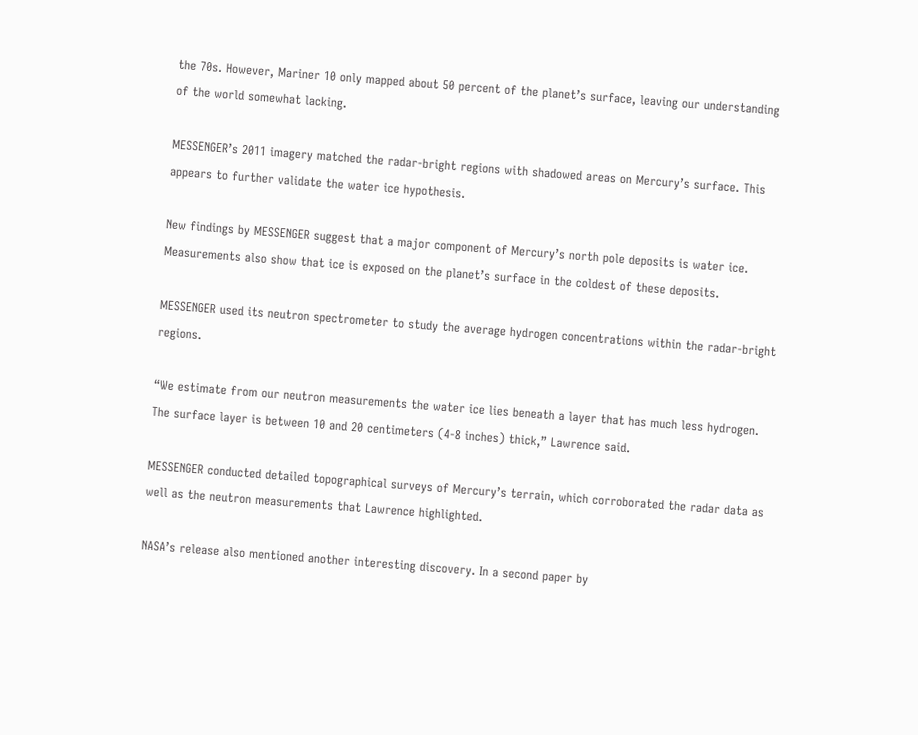the 70s. However, Mariner 10 only mapped about 50 percent of the planet’s surface, leaving our understanding of the world somewhat lacking.

MESSENGER’s 2011 imagery matched the radar-bright regions with shadowed areas on Mercury’s surface. This appears to further validate the water ice hypothesis.

New findings by MESSENGER suggest that a major component of Mercury’s north pole deposits is water ice. Measurements also show that ice is exposed on the planet’s surface in the coldest of these deposits.

MESSENGER used its neutron spectrometer to study the average hydrogen concentrations within the radar-bright regions.

“We estimate from our neutron measurements the water ice lies beneath a layer that has much less hydrogen. The surface layer is between 10 and 20 centimeters (4-8 inches) thick,” Lawrence said.

MESSENGER conducted detailed topographical surveys of Mercury’s terrain, which corroborated the radar data as well as the neutron measurements that Lawrence highlighted.

NASA’s release also mentioned another interesting discovery. In a second paper by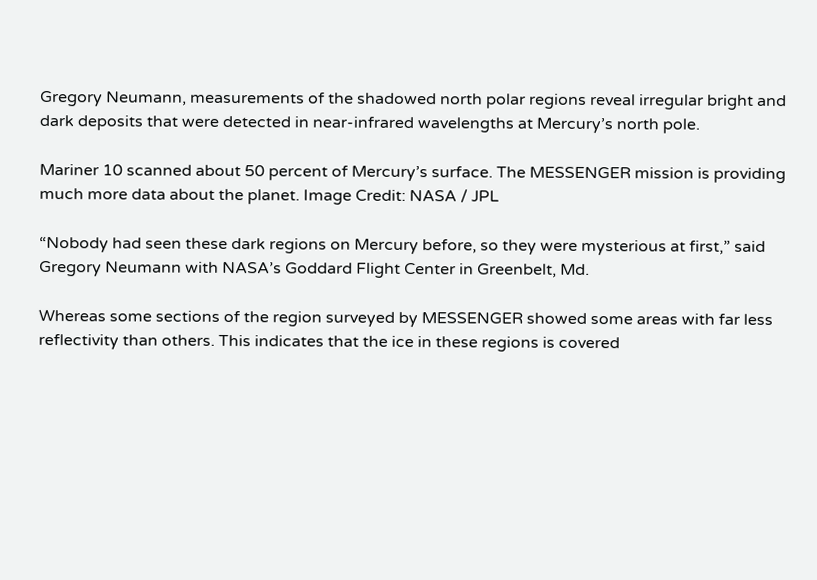Gregory Neumann, measurements of the shadowed north polar regions reveal irregular bright and dark deposits that were detected in near-infrared wavelengths at Mercury’s north pole.

Mariner 10 scanned about 50 percent of Mercury’s surface. The MESSENGER mission is providing much more data about the planet. Image Credit: NASA / JPL

“Nobody had seen these dark regions on Mercury before, so they were mysterious at first,” said Gregory Neumann with NASA’s Goddard Flight Center in Greenbelt, Md.

Whereas some sections of the region surveyed by MESSENGER showed some areas with far less reflectivity than others. This indicates that the ice in these regions is covered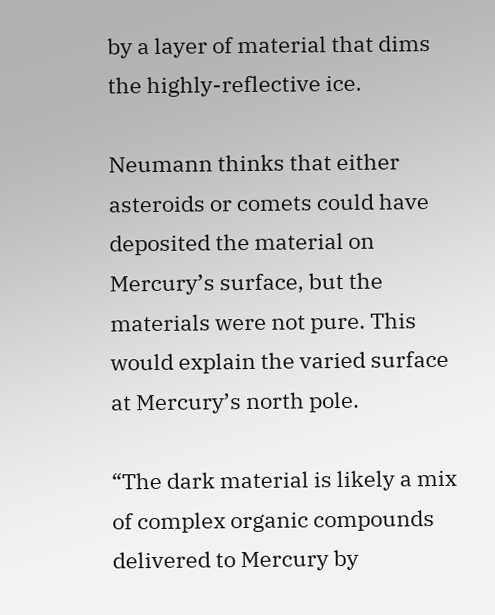by a layer of material that dims the highly-reflective ice.

Neumann thinks that either asteroids or comets could have deposited the material on Mercury’s surface, but the materials were not pure. This would explain the varied surface at Mercury’s north pole.

“The dark material is likely a mix of complex organic compounds delivered to Mercury by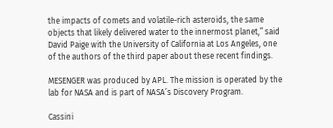the impacts of comets and volatile-rich asteroids, the same objects that likely delivered water to the innermost planet,” said David Paige with the University of California at Los Angeles, one of the authors of the third paper about these recent findings.

MESENGER was produced by APL. The mission is operated by the lab for NASA and is part of NASA’s Discovery Program.

Cassini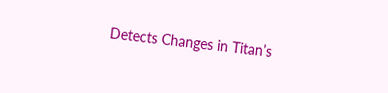Detects Changes in Titan’s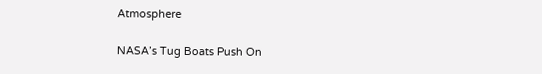Atmosphere

NASA’s Tug Boats Push On